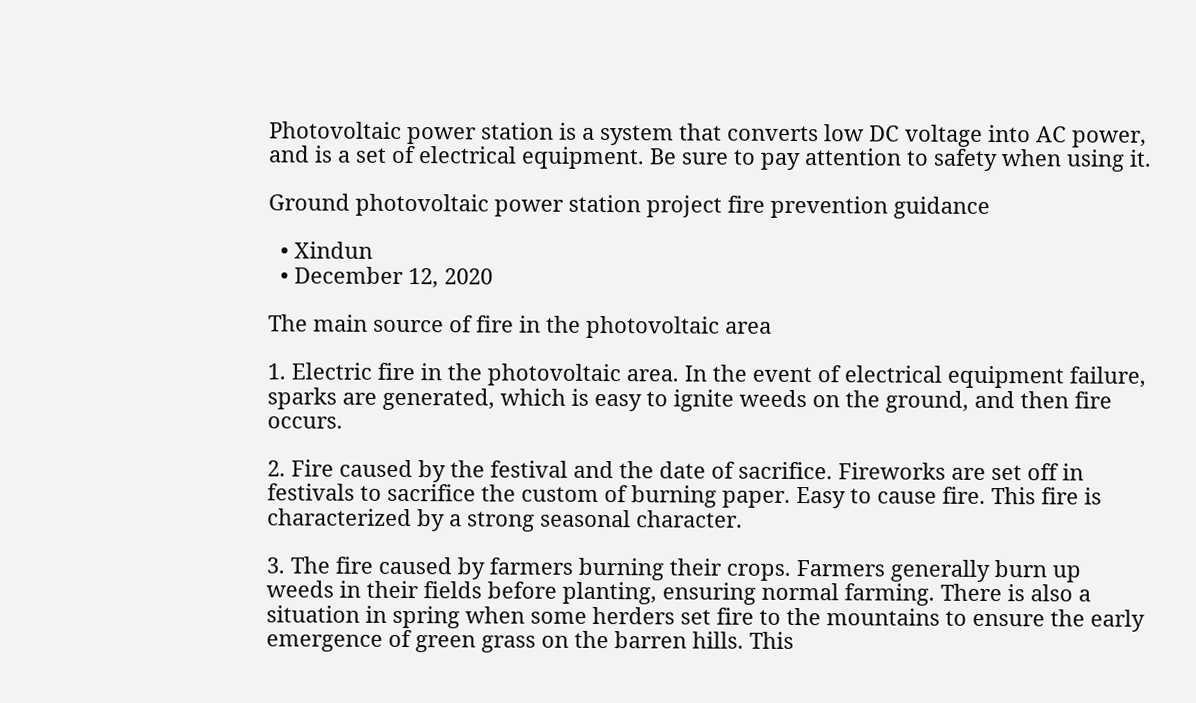Photovoltaic power station is a system that converts low DC voltage into AC power, and is a set of electrical equipment. Be sure to pay attention to safety when using it.

Ground photovoltaic power station project fire prevention guidance

  • Xindun
  • December 12, 2020

The main source of fire in the photovoltaic area

1. Electric fire in the photovoltaic area. In the event of electrical equipment failure, sparks are generated, which is easy to ignite weeds on the ground, and then fire occurs.

2. Fire caused by the festival and the date of sacrifice. Fireworks are set off in festivals to sacrifice the custom of burning paper. Easy to cause fire. This fire is characterized by a strong seasonal character.

3. The fire caused by farmers burning their crops. Farmers generally burn up weeds in their fields before planting, ensuring normal farming. There is also a situation in spring when some herders set fire to the mountains to ensure the early emergence of green grass on the barren hills. This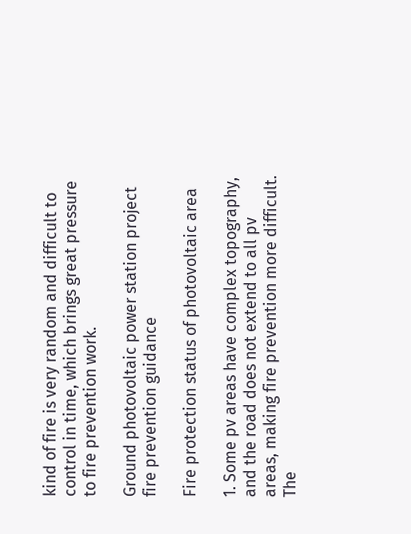kind of fire is very random and difficult to control in time, which brings great pressure to fire prevention work.

Ground photovoltaic power station project fire prevention guidance

Fire protection status of photovoltaic area

1. Some pv areas have complex topography, and the road does not extend to all pv areas, making fire prevention more difficult. The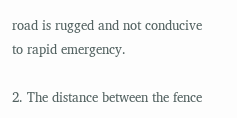road is rugged and not conducive to rapid emergency.

2. The distance between the fence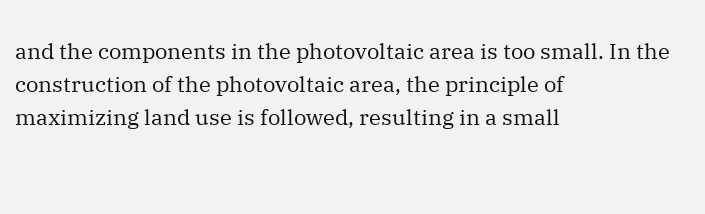and the components in the photovoltaic area is too small. In the construction of the photovoltaic area, the principle of maximizing land use is followed, resulting in a small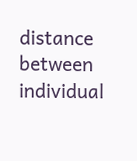distance between individual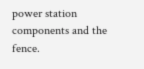power station components and the fence.